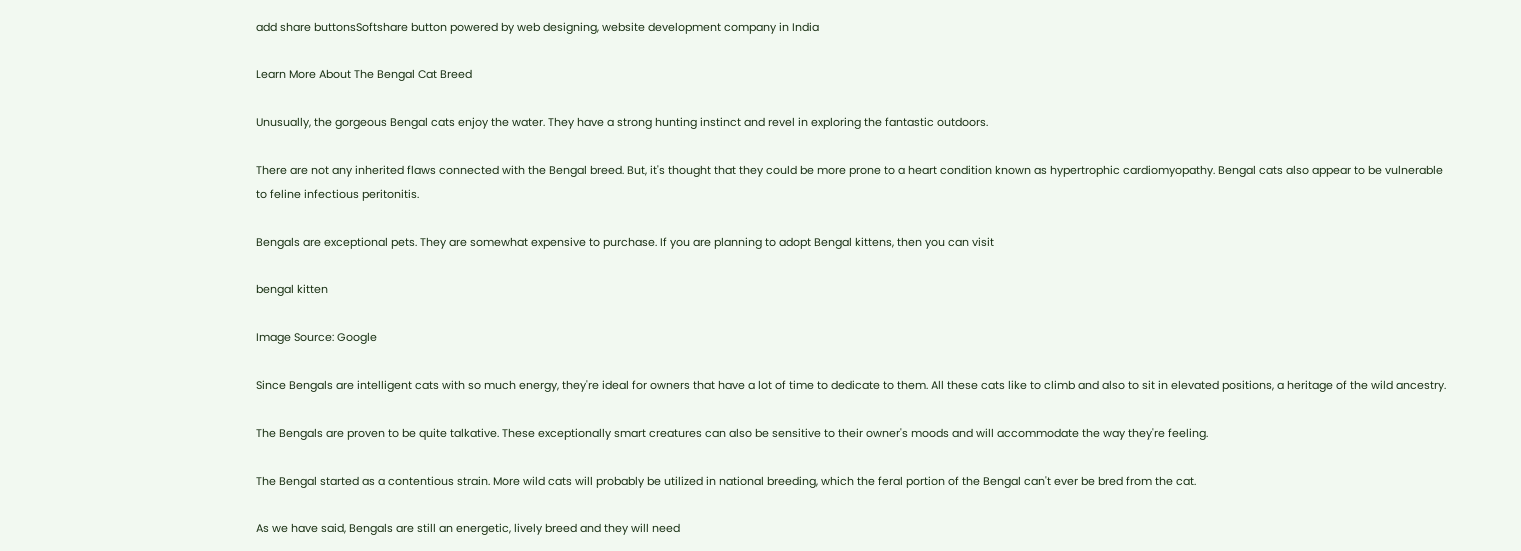add share buttonsSoftshare button powered by web designing, website development company in India

Learn More About The Bengal Cat Breed

Unusually, the gorgeous Bengal cats enjoy the water. They have a strong hunting instinct and revel in exploring the fantastic outdoors.

There are not any inherited flaws connected with the Bengal breed. But, it's thought that they could be more prone to a heart condition known as hypertrophic cardiomyopathy. Bengal cats also appear to be vulnerable to feline infectious peritonitis.

Bengals are exceptional pets. They are somewhat expensive to purchase. If you are planning to adopt Bengal kittens, then you can visit

bengal kitten

Image Source: Google

Since Bengals are intelligent cats with so much energy, they're ideal for owners that have a lot of time to dedicate to them. All these cats like to climb and also to sit in elevated positions, a heritage of the wild ancestry.

The Bengals are proven to be quite talkative. These exceptionally smart creatures can also be sensitive to their owner's moods and will accommodate the way they're feeling.

The Bengal started as a contentious strain. More wild cats will probably be utilized in national breeding, which the feral portion of the Bengal can't ever be bred from the cat.

As we have said, Bengals are still an energetic, lively breed and they will need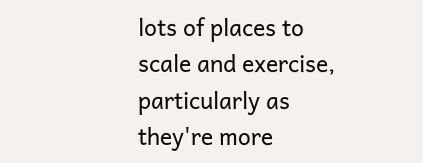lots of places to scale and exercise, particularly as they're more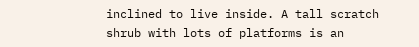inclined to live inside. A tall scratch shrub with lots of platforms is an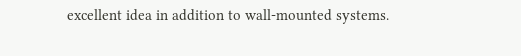excellent idea in addition to wall-mounted systems.